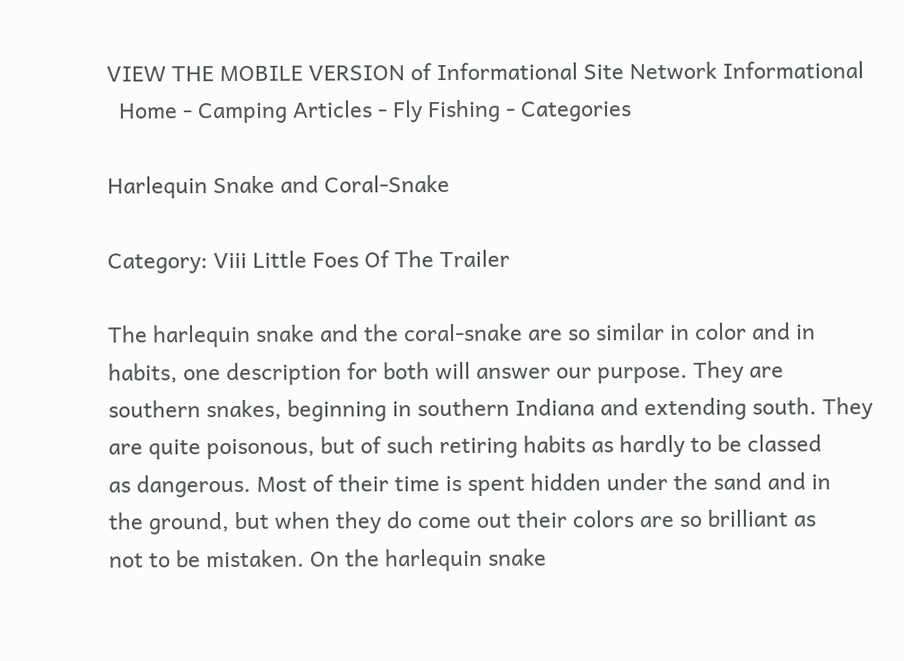VIEW THE MOBILE VERSION of Informational Site Network Informational
  Home - Camping Articles - Fly Fishing - Categories

Harlequin Snake and Coral-Snake

Category: Viii Little Foes Of The Trailer

The harlequin snake and the coral-snake are so similar in color and in
habits, one description for both will answer our purpose. They are
southern snakes, beginning in southern Indiana and extending south. They
are quite poisonous, but of such retiring habits as hardly to be classed
as dangerous. Most of their time is spent hidden under the sand and in
the ground, but when they do come out their colors are so brilliant as
not to be mistaken. On the harlequin snake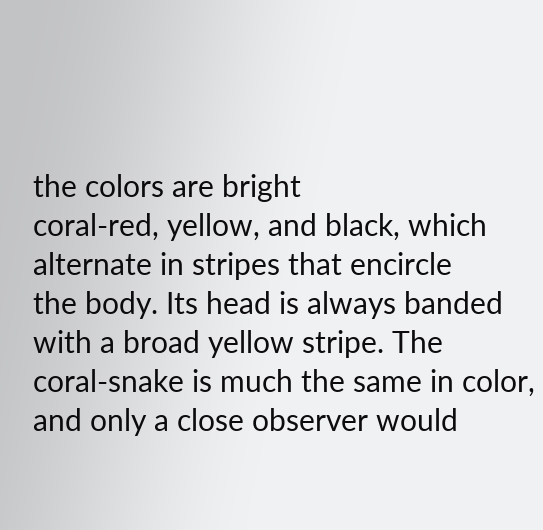the colors are bright
coral-red, yellow, and black, which alternate in stripes that encircle
the body. Its head is always banded with a broad yellow stripe. The
coral-snake is much the same in color, and only a close observer would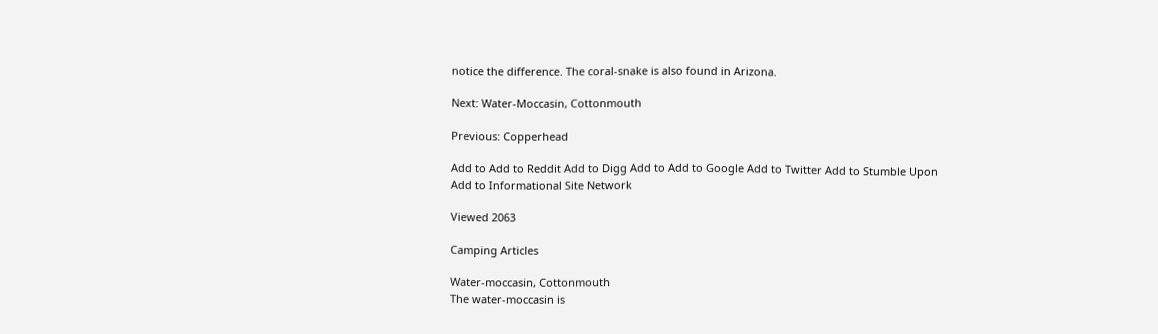notice the difference. The coral-snake is also found in Arizona.

Next: Water-Moccasin, Cottonmouth

Previous: Copperhead

Add to Add to Reddit Add to Digg Add to Add to Google Add to Twitter Add to Stumble Upon
Add to Informational Site Network

Viewed 2063

Camping Articles

Water-moccasin, Cottonmouth
The water-moccasin is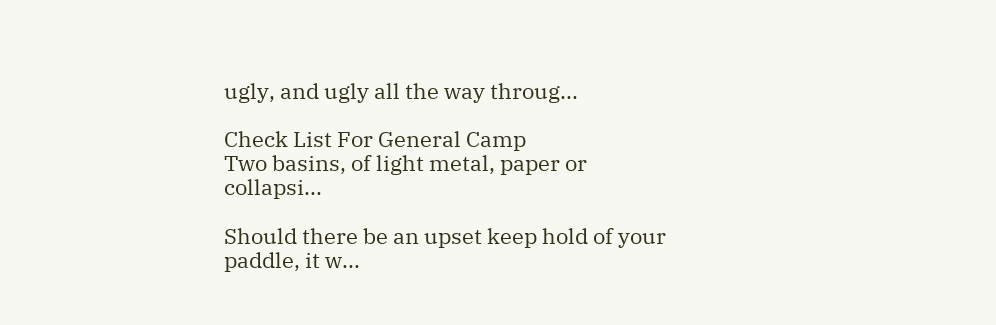ugly, and ugly all the way throug...

Check List For General Camp
Two basins, of light metal, paper or collapsi...

Should there be an upset keep hold of your paddle, it w...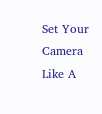Set Your Camera Like A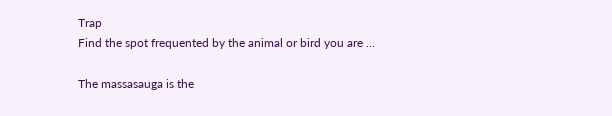Trap
Find the spot frequented by the animal or bird you are ...

The massasauga is the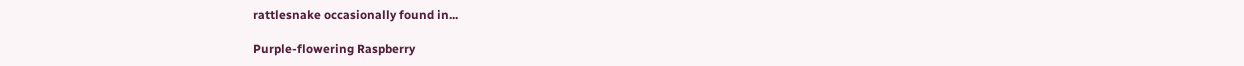rattlesnake occasionally found in...

Purple-flowering Raspberry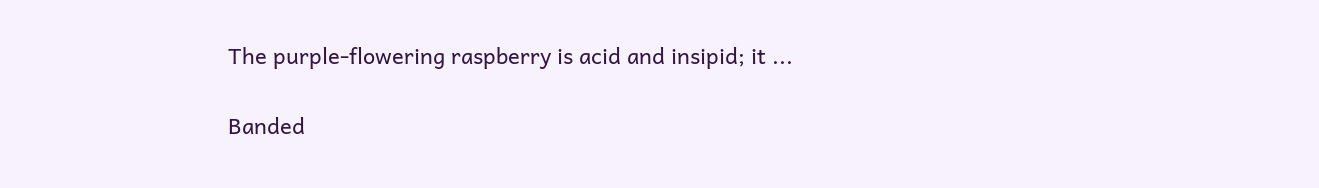The purple-flowering raspberry is acid and insipid; it ...

Banded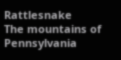Rattlesnake
The mountains of Pennsylvania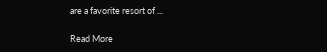are a favorite resort of ...

Read More